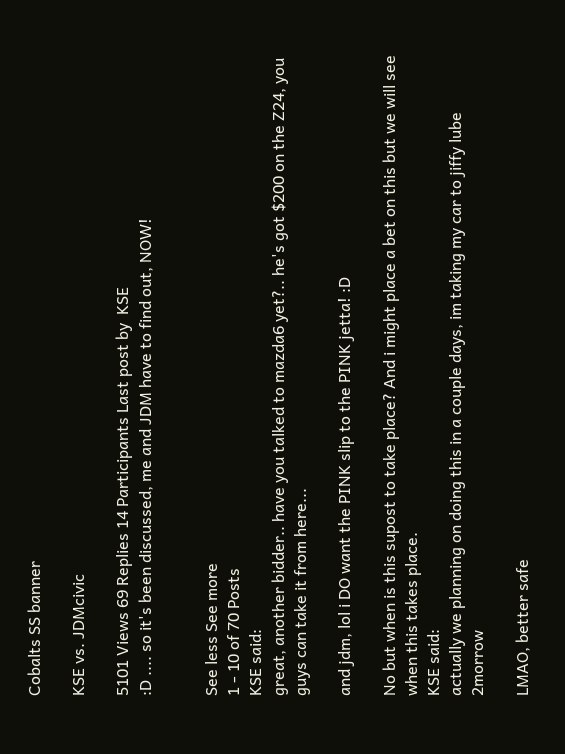Cobalts SS banner

KSE vs. JDMcivic

5101 Views 69 Replies 14 Participants Last post by  KSE
:D .... so it's been discussed, me and JDM have to find out, NOW!


See less See more
1 - 10 of 70 Posts
KSE said:
great, another bidder.. have you talked to mazda6 yet?.. he's got $200 on the Z24, you guys can take it from here...

and jdm, lol i DO want the PINK slip to the PINK jetta! :D

No but when is this supost to take place? And i might place a bet on this but we will see when this takes place.
KSE said:
actually we planning on doing this in a couple days, im taking my car to jiffy lube 2morrow

LMAO, better safe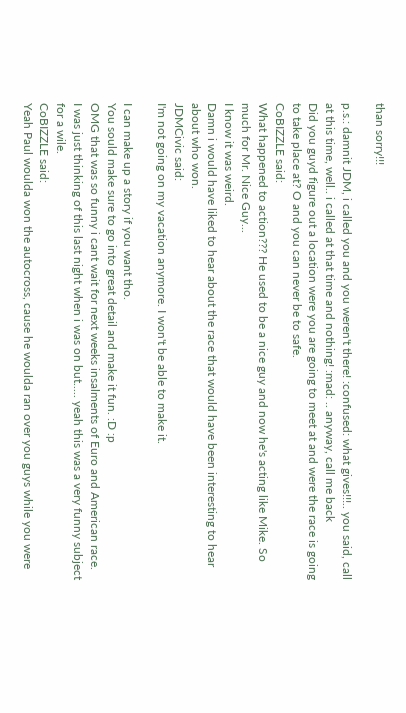than sorry!!!

p.s.: damnit JDM, i called you and you weren't there! :confused: what gives!!!.. you said, call at this time, well.. i called at that time and nothing! :mad: .. anyway, call me back
Did you guyd figure out a location were you are going to meet at and were the race is going to take place at? O and you can never be to safe.
CoBIZZLE said:
What happened to action??? He used to be a nice guy and now he's acting like Mike. So much for Mr. Nice Guy...
I know it was weird.
Damn i would have liked to hear about the race that would have been interesting to hear about who won.
JDMCivic said:
I'm not going on my vacation anymore. I won't be able to make it.

I can make up a story if you want tho.
You sould make sure to go into great detail and make it fun. :D :p
OMG that was so funny i cant wait for next weeks insalments of Euro and American race.
I was just thinking of this last night when i was on but..... yeah this was a very funny subject for a wile.
CoBIZZLE said:
Yeah Paul woulda won the autocross, cause he woulda ran over you guys while you were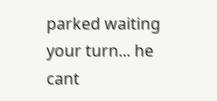parked waiting your turn... he cant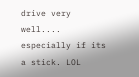drive very well.... especially if its a stick. LOL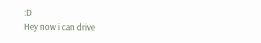:D
Hey now i can drive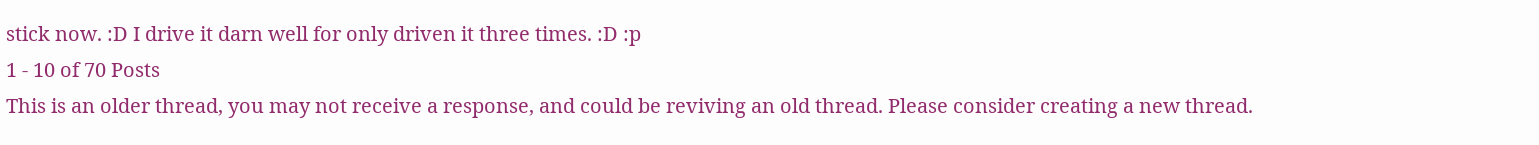stick now. :D I drive it darn well for only driven it three times. :D :p
1 - 10 of 70 Posts
This is an older thread, you may not receive a response, and could be reviving an old thread. Please consider creating a new thread.